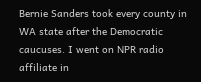Bernie Sanders took every county in WA state after the Democratic caucuses. I went on NPR radio affiliate in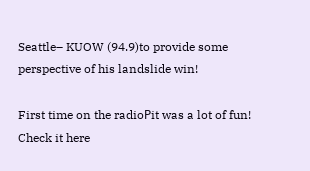Seattle– KUOW (94.9)to provide some perspective of his landslide win!

First time on the radioРit was a lot of fun! Check it here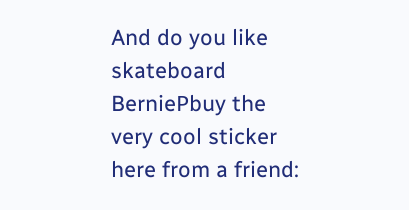And do you like skateboard BernieРbuy the very cool sticker here from a friend: